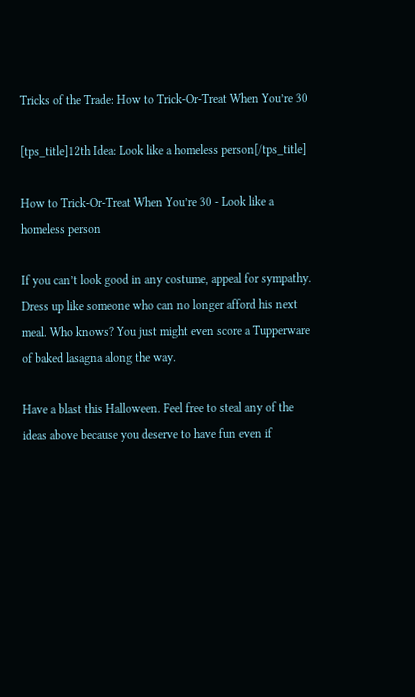Tricks of the Trade: How to Trick-Or-Treat When You’re 30

[tps_title]12th Idea: Look like a homeless person[/tps_title]

How to Trick-Or-Treat When You’re 30 - Look like a homeless person

If you can’t look good in any costume, appeal for sympathy. Dress up like someone who can no longer afford his next meal. Who knows? You just might even score a Tupperware of baked lasagna along the way.

Have a blast this Halloween. Feel free to steal any of the ideas above because you deserve to have fun even if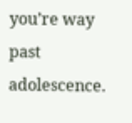you’re way past adolescence.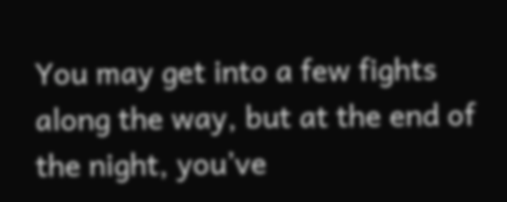You may get into a few fights along the way, but at the end of the night, you’ve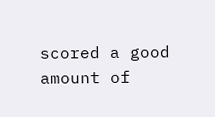scored a good amount of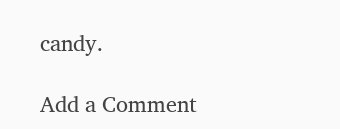candy.

Add a Comment